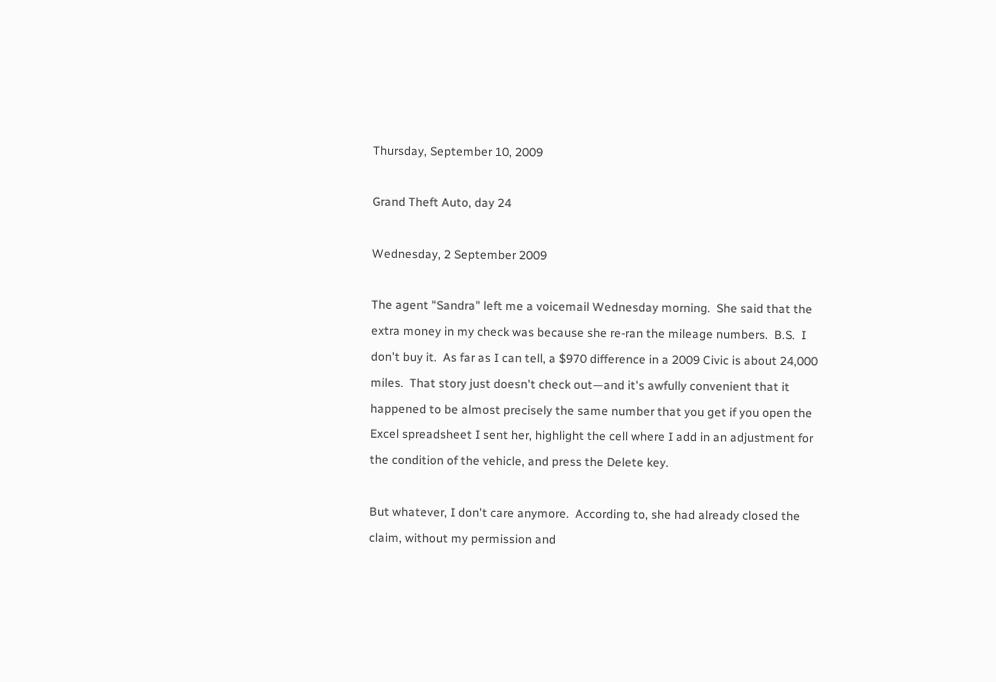Thursday, September 10, 2009

Grand Theft Auto, day 24

Wednesday, 2 September 2009

The agent "Sandra" left me a voicemail Wednesday morning.  She said that the extra money in my check was because she re-ran the mileage numbers.  B.S.  I don't buy it.  As far as I can tell, a $970 difference in a 2009 Civic is about 24,000 miles.  That story just doesn't check out—and it's awfully convenient that it happened to be almost precisely the same number that you get if you open the Excel spreadsheet I sent her, highlight the cell where I add in an adjustment for the condition of the vehicle, and press the Delete key.

But whatever, I don't care anymore.  According to, she had already closed the claim, without my permission and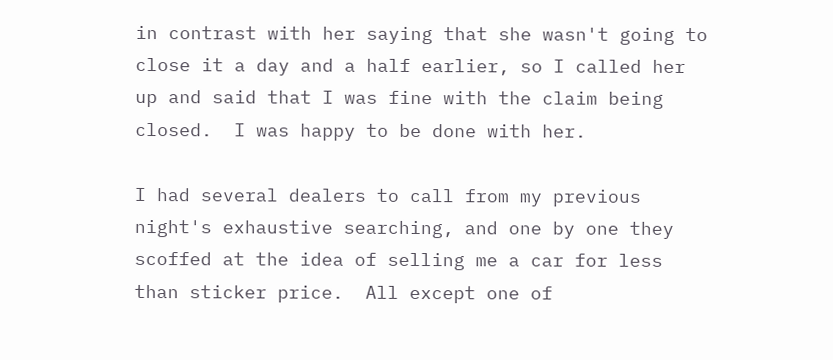in contrast with her saying that she wasn't going to close it a day and a half earlier, so I called her up and said that I was fine with the claim being closed.  I was happy to be done with her.

I had several dealers to call from my previous night's exhaustive searching, and one by one they scoffed at the idea of selling me a car for less than sticker price.  All except one of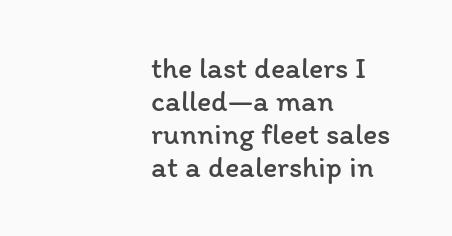the last dealers I called—a man running fleet sales at a dealership in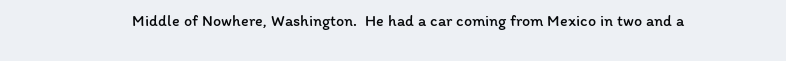Middle of Nowhere, Washington.  He had a car coming from Mexico in two and a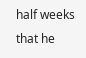half weeks that he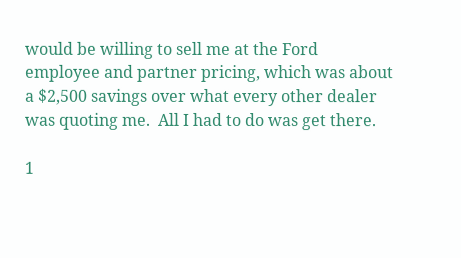would be willing to sell me at the Ford employee and partner pricing, which was about a $2,500 savings over what every other dealer was quoting me.  All I had to do was get there.

1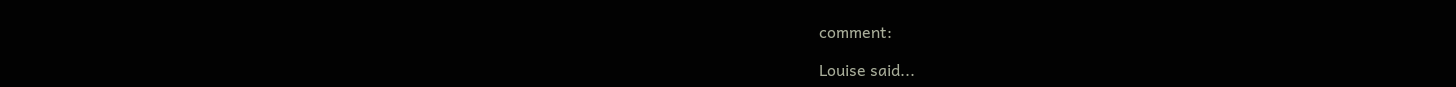comment:

Louise said...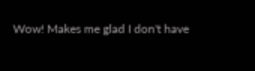Wow! Makes me glad I don't have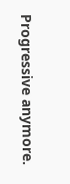Progressive anymore.